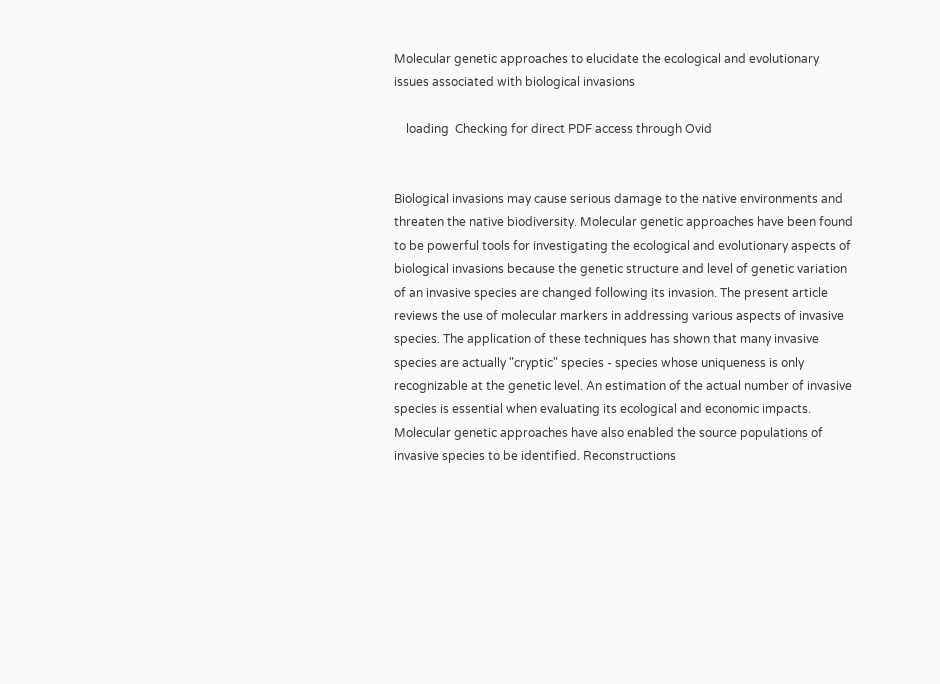Molecular genetic approaches to elucidate the ecological and evolutionary issues associated with biological invasions

    loading  Checking for direct PDF access through Ovid


Biological invasions may cause serious damage to the native environments and threaten the native biodiversity. Molecular genetic approaches have been found to be powerful tools for investigating the ecological and evolutionary aspects of biological invasions because the genetic structure and level of genetic variation of an invasive species are changed following its invasion. The present article reviews the use of molecular markers in addressing various aspects of invasive species. The application of these techniques has shown that many invasive species are actually "cryptic" species - species whose uniqueness is only recognizable at the genetic level. An estimation of the actual number of invasive species is essential when evaluating its ecological and economic impacts. Molecular genetic approaches have also enabled the source populations of invasive species to be identified. Reconstructions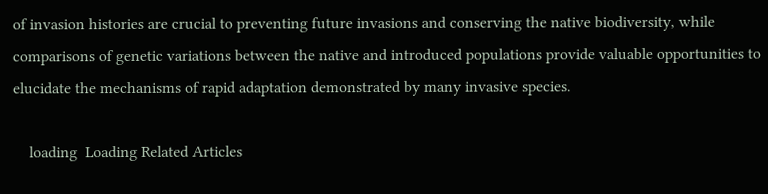of invasion histories are crucial to preventing future invasions and conserving the native biodiversity, while comparisons of genetic variations between the native and introduced populations provide valuable opportunities to elucidate the mechanisms of rapid adaptation demonstrated by many invasive species.

    loading  Loading Related Articles